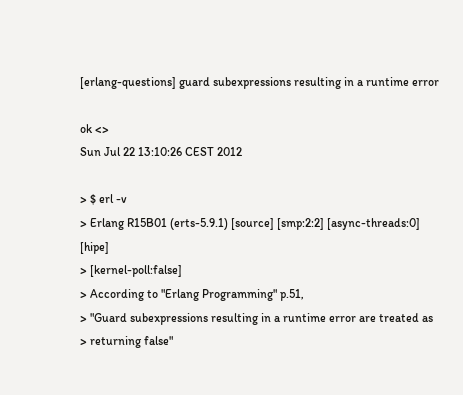[erlang-questions] guard subexpressions resulting in a runtime error

ok <>
Sun Jul 22 13:10:26 CEST 2012

> $ erl -v
> Erlang R15B01 (erts-5.9.1) [source] [smp:2:2] [async-threads:0] [hipe]
> [kernel-poll:false]
> According to "Erlang Programming" p.51,
> "Guard subexpressions resulting in a runtime error are treated as
> returning false"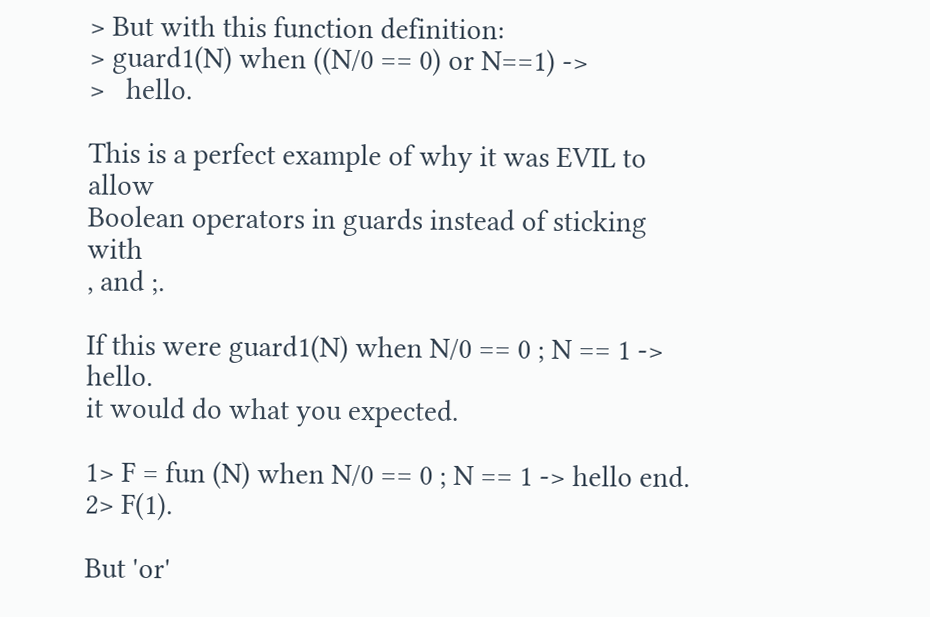> But with this function definition:
> guard1(N) when ((N/0 == 0) or N==1) ->
>   hello.

This is a perfect example of why it was EVIL to allow
Boolean operators in guards instead of sticking with
, and ;.

If this were guard1(N) when N/0 == 0 ; N == 1 -> hello.
it would do what you expected.

1> F = fun (N) when N/0 == 0 ; N == 1 -> hello end.
2> F(1).

But 'or'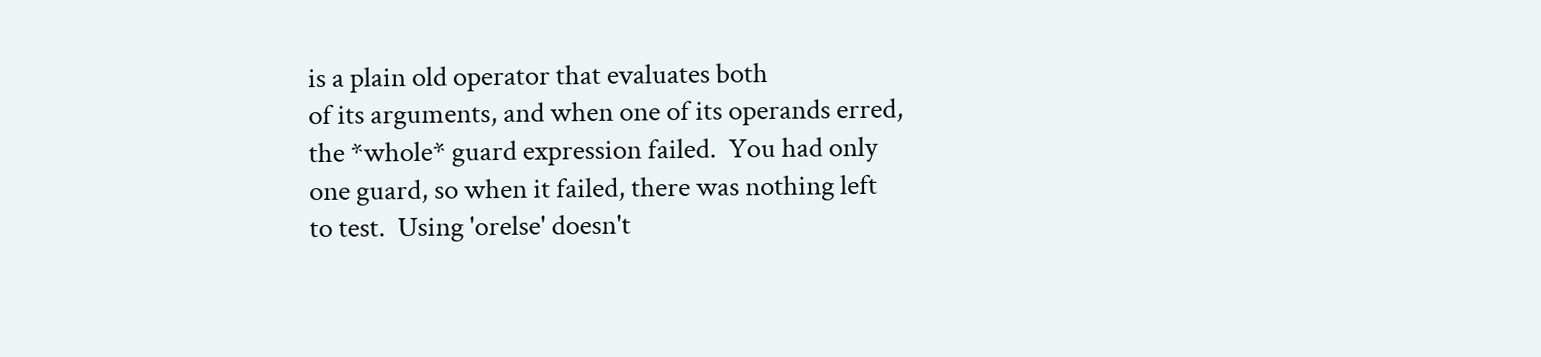is a plain old operator that evaluates both
of its arguments, and when one of its operands erred,
the *whole* guard expression failed.  You had only
one guard, so when it failed, there was nothing left
to test.  Using 'orelse' doesn't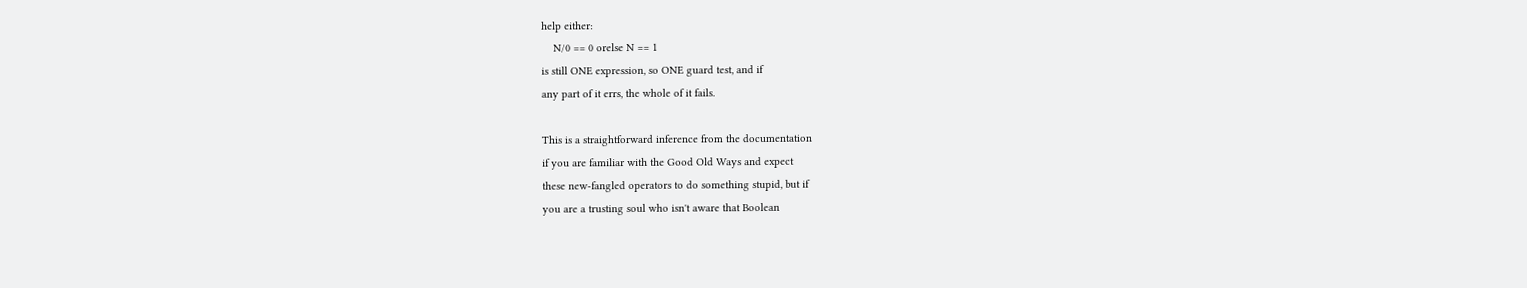help either:
    N/0 == 0 orelse N == 1
is still ONE expression, so ONE guard test, and if
any part of it errs, the whole of it fails.

This is a straightforward inference from the documentation
if you are familiar with the Good Old Ways and expect
these new-fangled operators to do something stupid, but if
you are a trusting soul who isn't aware that Boolean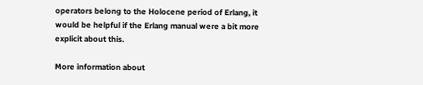operators belong to the Holocene period of Erlang, it
would be helpful if the Erlang manual were a bit more
explicit about this.

More information about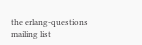the erlang-questions mailing list